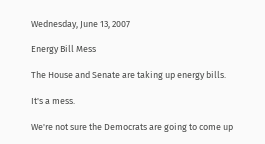Wednesday, June 13, 2007

Energy Bill Mess

The House and Senate are taking up energy bills.

It's a mess.

We're not sure the Democrats are going to come up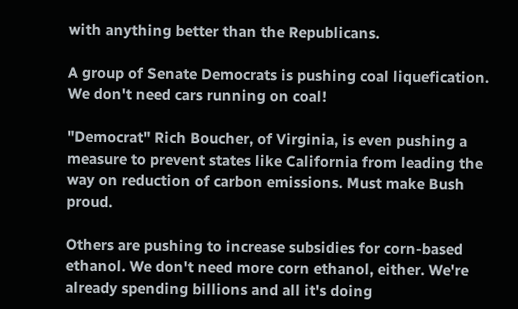with anything better than the Republicans.

A group of Senate Democrats is pushing coal liquefication. We don't need cars running on coal!

"Democrat" Rich Boucher, of Virginia, is even pushing a measure to prevent states like California from leading the way on reduction of carbon emissions. Must make Bush proud.

Others are pushing to increase subsidies for corn-based ethanol. We don't need more corn ethanol, either. We're already spending billions and all it's doing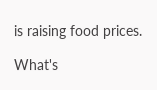is raising food prices.

What's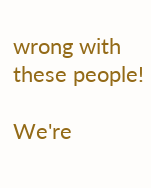wrong with these people!

We're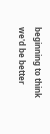beginning to think we'd be better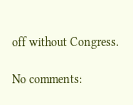off without Congress.

No comments: